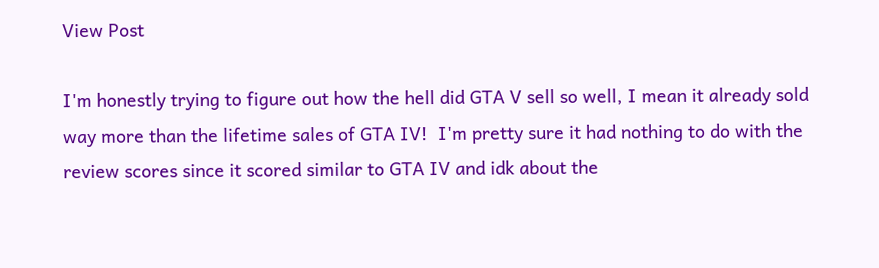View Post

I'm honestly trying to figure out how the hell did GTA V sell so well, I mean it already sold way more than the lifetime sales of GTA IV!  I'm pretty sure it had nothing to do with the review scores since it scored similar to GTA IV and idk about the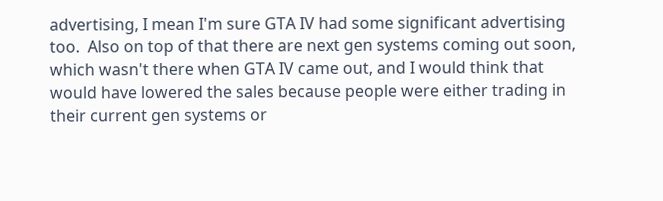advertising, I mean I'm sure GTA IV had some significant advertising too.  Also on top of that there are next gen systems coming out soon, which wasn't there when GTA IV came out, and I would think that would have lowered the sales because people were either trading in their current gen systems or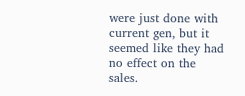were just done with current gen, but it seemed like they had no effect on the sales.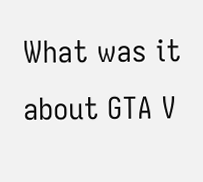What was it about GTA V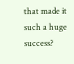that made it such a huge success?